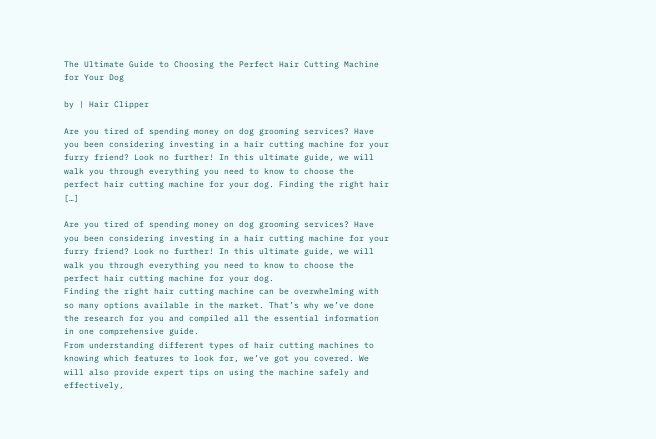The Ultimate Guide to Choosing the Perfect Hair Cutting Machine for Your Dog

by | Hair Clipper

Are you tired of spending money on dog grooming services? Have you been considering investing in a hair cutting machine for your furry friend? Look no further! In this ultimate guide, we will walk you through everything you need to know to choose the perfect hair cutting machine for your dog. Finding the right hair […]

Are you tired of spending money on dog grooming services? Have you been considering investing in a hair cutting machine for your furry friend? Look no further! In this ultimate guide, we will walk you through everything you need to know to choose the perfect hair cutting machine for your dog.
Finding the right hair cutting machine can be overwhelming with so many options available in the market. That’s why we’ve done the research for you and compiled all the essential information in one comprehensive guide.
From understanding different types of hair cutting machines to knowing which features to look for, we’ve got you covered. We will also provide expert tips on using the machine safely and effectively,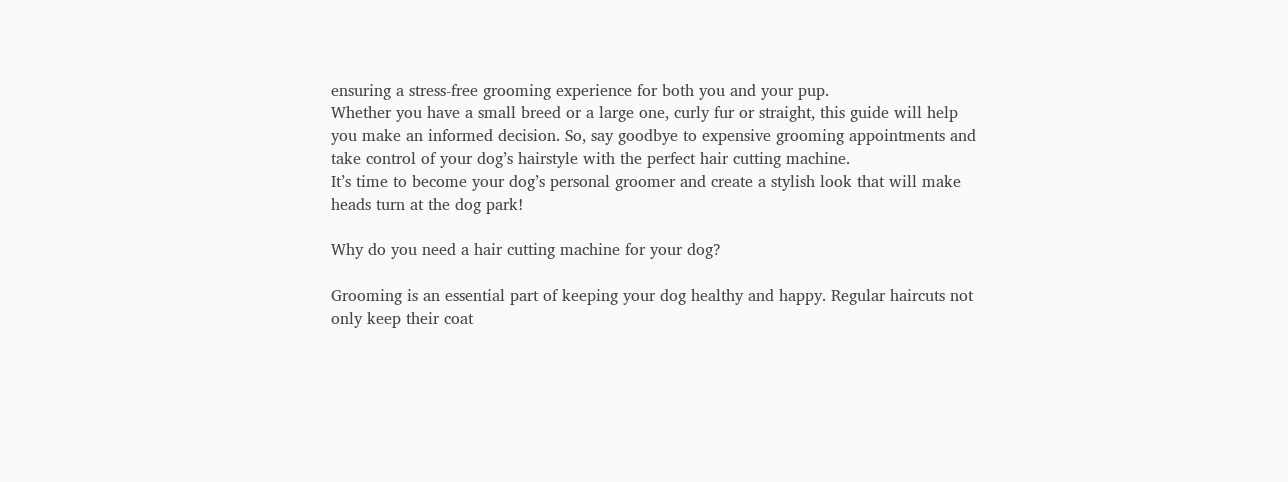ensuring a stress-free grooming experience for both you and your pup.
Whether you have a small breed or a large one, curly fur or straight, this guide will help you make an informed decision. So, say goodbye to expensive grooming appointments and take control of your dog’s hairstyle with the perfect hair cutting machine.
It’s time to become your dog’s personal groomer and create a stylish look that will make heads turn at the dog park!

Why do you need a hair cutting machine for your dog?

Grooming is an essential part of keeping your dog healthy and happy. Regular haircuts not only keep their coat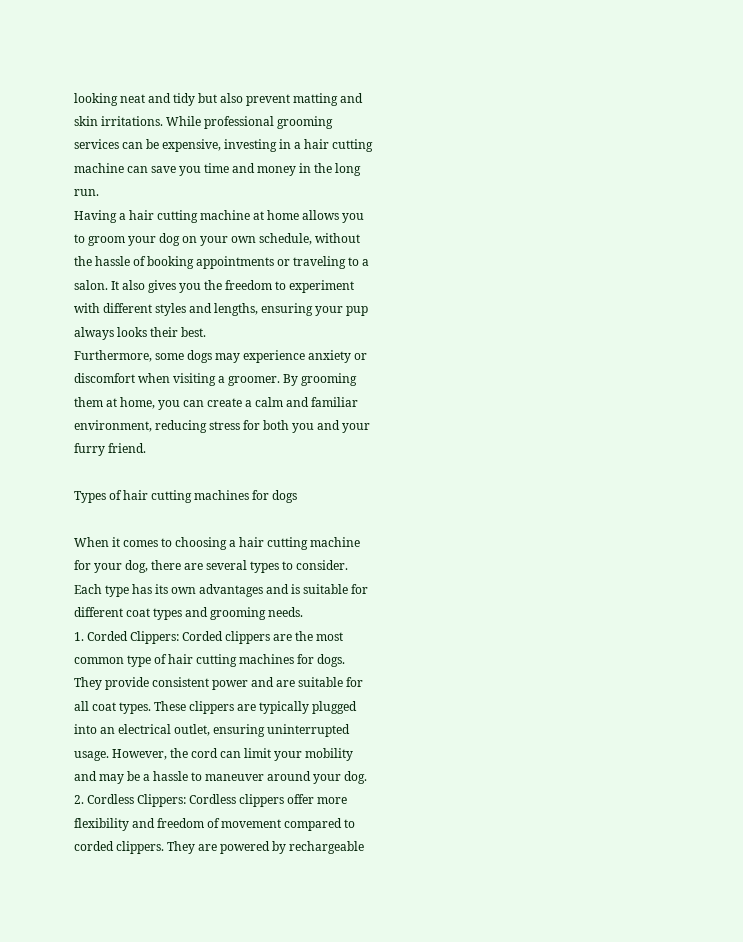looking neat and tidy but also prevent matting and skin irritations. While professional grooming services can be expensive, investing in a hair cutting machine can save you time and money in the long run.
Having a hair cutting machine at home allows you to groom your dog on your own schedule, without the hassle of booking appointments or traveling to a salon. It also gives you the freedom to experiment with different styles and lengths, ensuring your pup always looks their best.
Furthermore, some dogs may experience anxiety or discomfort when visiting a groomer. By grooming them at home, you can create a calm and familiar environment, reducing stress for both you and your furry friend.

Types of hair cutting machines for dogs

When it comes to choosing a hair cutting machine for your dog, there are several types to consider. Each type has its own advantages and is suitable for different coat types and grooming needs.
1. Corded Clippers: Corded clippers are the most common type of hair cutting machines for dogs. They provide consistent power and are suitable for all coat types. These clippers are typically plugged into an electrical outlet, ensuring uninterrupted usage. However, the cord can limit your mobility and may be a hassle to maneuver around your dog.
2. Cordless Clippers: Cordless clippers offer more flexibility and freedom of movement compared to corded clippers. They are powered by rechargeable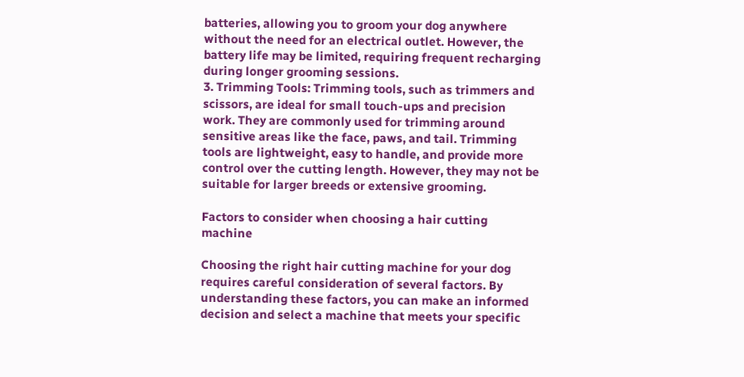batteries, allowing you to groom your dog anywhere without the need for an electrical outlet. However, the battery life may be limited, requiring frequent recharging during longer grooming sessions.
3. Trimming Tools: Trimming tools, such as trimmers and scissors, are ideal for small touch-ups and precision work. They are commonly used for trimming around sensitive areas like the face, paws, and tail. Trimming tools are lightweight, easy to handle, and provide more control over the cutting length. However, they may not be suitable for larger breeds or extensive grooming.

Factors to consider when choosing a hair cutting machine

Choosing the right hair cutting machine for your dog requires careful consideration of several factors. By understanding these factors, you can make an informed decision and select a machine that meets your specific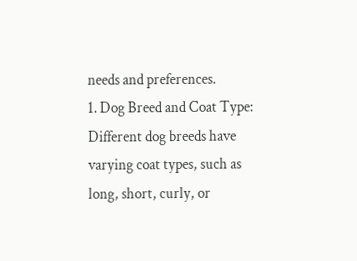needs and preferences.
1. Dog Breed and Coat Type: Different dog breeds have varying coat types, such as long, short, curly, or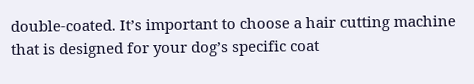double-coated. It’s important to choose a hair cutting machine that is designed for your dog’s specific coat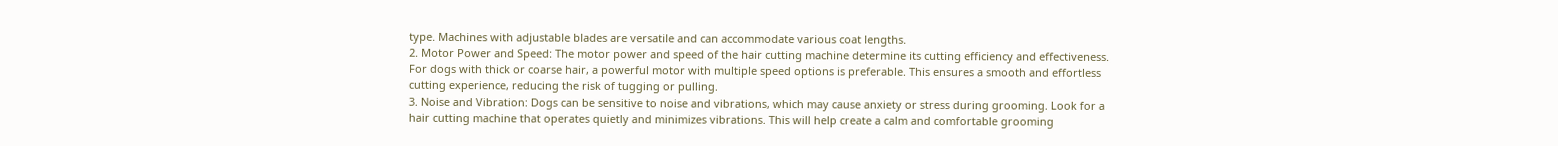type. Machines with adjustable blades are versatile and can accommodate various coat lengths.
2. Motor Power and Speed: The motor power and speed of the hair cutting machine determine its cutting efficiency and effectiveness. For dogs with thick or coarse hair, a powerful motor with multiple speed options is preferable. This ensures a smooth and effortless cutting experience, reducing the risk of tugging or pulling.
3. Noise and Vibration: Dogs can be sensitive to noise and vibrations, which may cause anxiety or stress during grooming. Look for a hair cutting machine that operates quietly and minimizes vibrations. This will help create a calm and comfortable grooming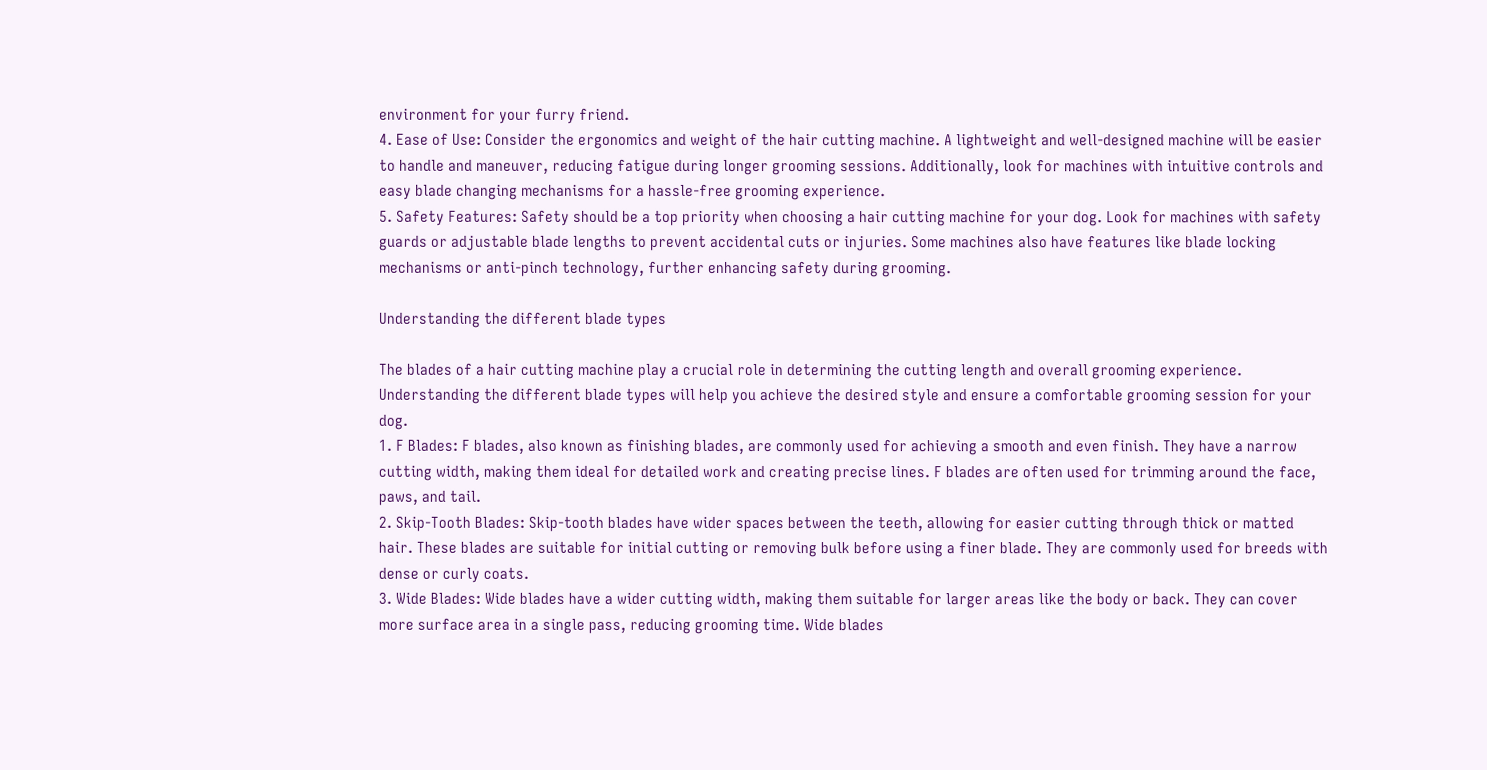environment for your furry friend.
4. Ease of Use: Consider the ergonomics and weight of the hair cutting machine. A lightweight and well-designed machine will be easier to handle and maneuver, reducing fatigue during longer grooming sessions. Additionally, look for machines with intuitive controls and easy blade changing mechanisms for a hassle-free grooming experience.
5. Safety Features: Safety should be a top priority when choosing a hair cutting machine for your dog. Look for machines with safety guards or adjustable blade lengths to prevent accidental cuts or injuries. Some machines also have features like blade locking mechanisms or anti-pinch technology, further enhancing safety during grooming.

Understanding the different blade types

The blades of a hair cutting machine play a crucial role in determining the cutting length and overall grooming experience. Understanding the different blade types will help you achieve the desired style and ensure a comfortable grooming session for your dog.
1. F Blades: F blades, also known as finishing blades, are commonly used for achieving a smooth and even finish. They have a narrow cutting width, making them ideal for detailed work and creating precise lines. F blades are often used for trimming around the face, paws, and tail.
2. Skip-Tooth Blades: Skip-tooth blades have wider spaces between the teeth, allowing for easier cutting through thick or matted hair. These blades are suitable for initial cutting or removing bulk before using a finer blade. They are commonly used for breeds with dense or curly coats.
3. Wide Blades: Wide blades have a wider cutting width, making them suitable for larger areas like the body or back. They can cover more surface area in a single pass, reducing grooming time. Wide blades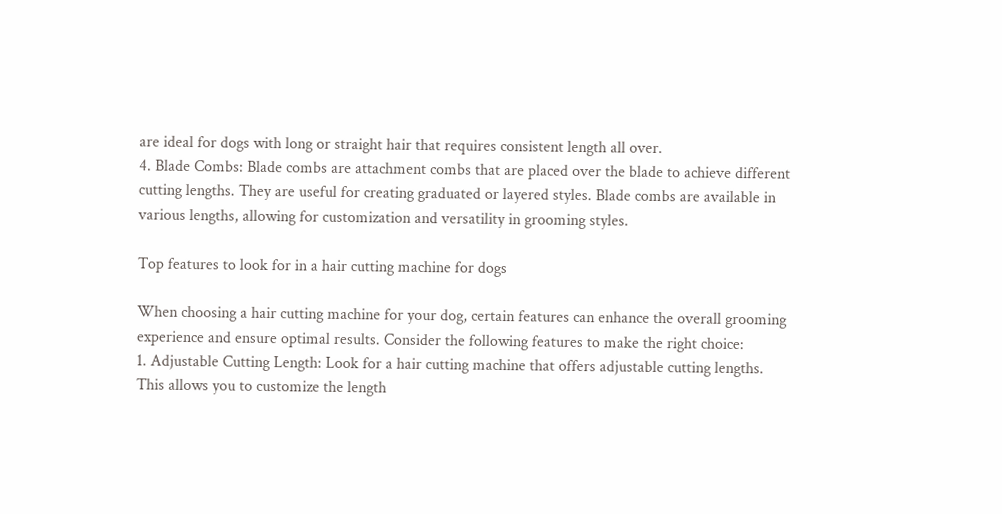are ideal for dogs with long or straight hair that requires consistent length all over.
4. Blade Combs: Blade combs are attachment combs that are placed over the blade to achieve different cutting lengths. They are useful for creating graduated or layered styles. Blade combs are available in various lengths, allowing for customization and versatility in grooming styles.

Top features to look for in a hair cutting machine for dogs

When choosing a hair cutting machine for your dog, certain features can enhance the overall grooming experience and ensure optimal results. Consider the following features to make the right choice:
1. Adjustable Cutting Length: Look for a hair cutting machine that offers adjustable cutting lengths. This allows you to customize the length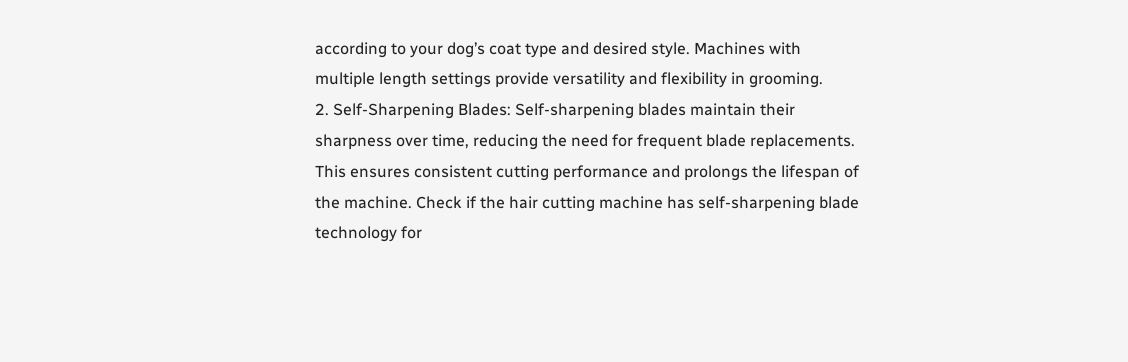according to your dog’s coat type and desired style. Machines with multiple length settings provide versatility and flexibility in grooming.
2. Self-Sharpening Blades: Self-sharpening blades maintain their sharpness over time, reducing the need for frequent blade replacements. This ensures consistent cutting performance and prolongs the lifespan of the machine. Check if the hair cutting machine has self-sharpening blade technology for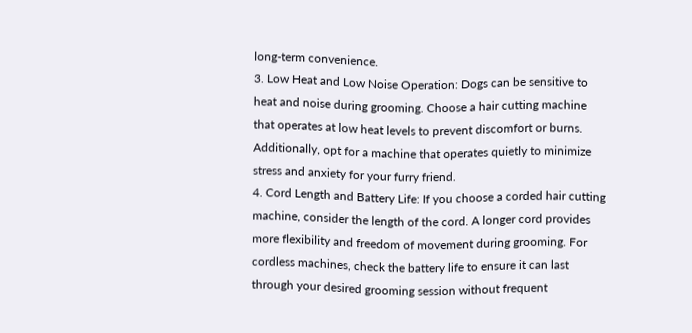long-term convenience.
3. Low Heat and Low Noise Operation: Dogs can be sensitive to heat and noise during grooming. Choose a hair cutting machine that operates at low heat levels to prevent discomfort or burns. Additionally, opt for a machine that operates quietly to minimize stress and anxiety for your furry friend.
4. Cord Length and Battery Life: If you choose a corded hair cutting machine, consider the length of the cord. A longer cord provides more flexibility and freedom of movement during grooming. For cordless machines, check the battery life to ensure it can last through your desired grooming session without frequent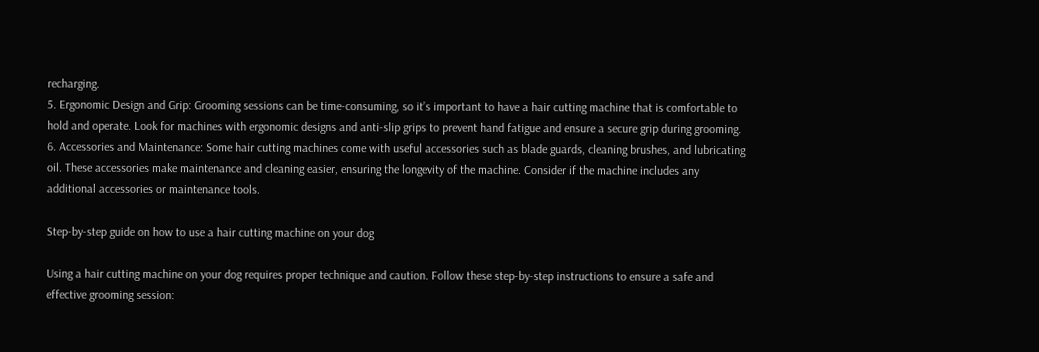recharging.
5. Ergonomic Design and Grip: Grooming sessions can be time-consuming, so it’s important to have a hair cutting machine that is comfortable to hold and operate. Look for machines with ergonomic designs and anti-slip grips to prevent hand fatigue and ensure a secure grip during grooming.
6. Accessories and Maintenance: Some hair cutting machines come with useful accessories such as blade guards, cleaning brushes, and lubricating oil. These accessories make maintenance and cleaning easier, ensuring the longevity of the machine. Consider if the machine includes any additional accessories or maintenance tools.

Step-by-step guide on how to use a hair cutting machine on your dog

Using a hair cutting machine on your dog requires proper technique and caution. Follow these step-by-step instructions to ensure a safe and effective grooming session: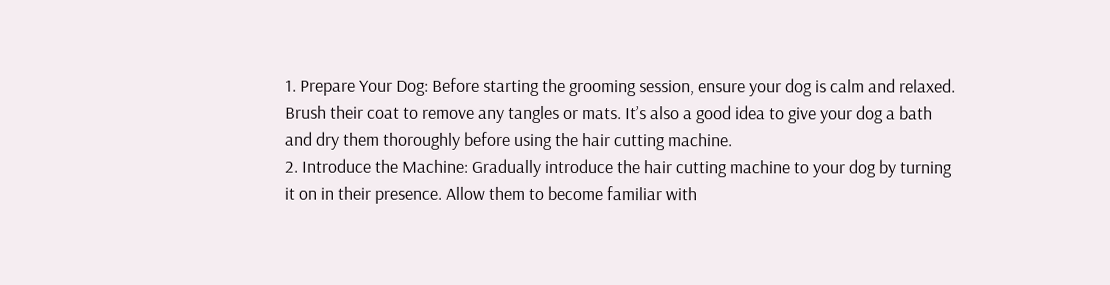1. Prepare Your Dog: Before starting the grooming session, ensure your dog is calm and relaxed. Brush their coat to remove any tangles or mats. It’s also a good idea to give your dog a bath and dry them thoroughly before using the hair cutting machine.
2. Introduce the Machine: Gradually introduce the hair cutting machine to your dog by turning it on in their presence. Allow them to become familiar with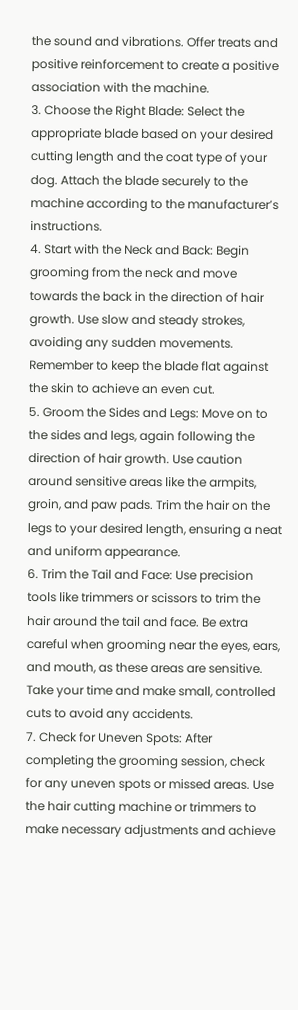the sound and vibrations. Offer treats and positive reinforcement to create a positive association with the machine.
3. Choose the Right Blade: Select the appropriate blade based on your desired cutting length and the coat type of your dog. Attach the blade securely to the machine according to the manufacturer’s instructions.
4. Start with the Neck and Back: Begin grooming from the neck and move towards the back in the direction of hair growth. Use slow and steady strokes, avoiding any sudden movements. Remember to keep the blade flat against the skin to achieve an even cut.
5. Groom the Sides and Legs: Move on to the sides and legs, again following the direction of hair growth. Use caution around sensitive areas like the armpits, groin, and paw pads. Trim the hair on the legs to your desired length, ensuring a neat and uniform appearance.
6. Trim the Tail and Face: Use precision tools like trimmers or scissors to trim the hair around the tail and face. Be extra careful when grooming near the eyes, ears, and mouth, as these areas are sensitive. Take your time and make small, controlled cuts to avoid any accidents.
7. Check for Uneven Spots: After completing the grooming session, check for any uneven spots or missed areas. Use the hair cutting machine or trimmers to make necessary adjustments and achieve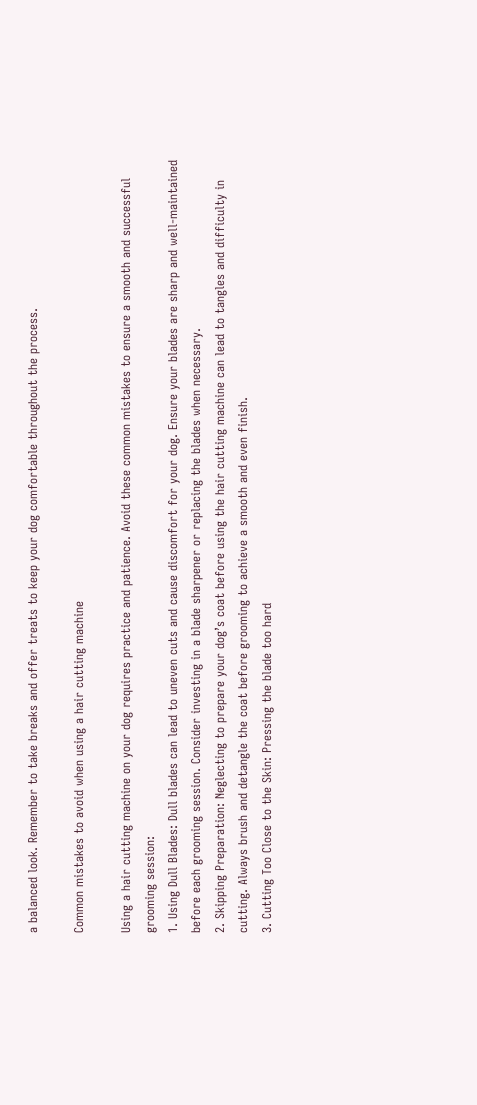a balanced look. Remember to take breaks and offer treats to keep your dog comfortable throughout the process.

Common mistakes to avoid when using a hair cutting machine

Using a hair cutting machine on your dog requires practice and patience. Avoid these common mistakes to ensure a smooth and successful grooming session:
1. Using Dull Blades: Dull blades can lead to uneven cuts and cause discomfort for your dog. Ensure your blades are sharp and well-maintained before each grooming session. Consider investing in a blade sharpener or replacing the blades when necessary.
2. Skipping Preparation: Neglecting to prepare your dog’s coat before using the hair cutting machine can lead to tangles and difficulty in cutting. Always brush and detangle the coat before grooming to achieve a smooth and even finish.
3. Cutting Too Close to the Skin: Pressing the blade too hard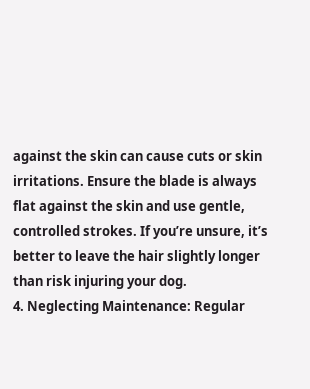against the skin can cause cuts or skin irritations. Ensure the blade is always flat against the skin and use gentle, controlled strokes. If you’re unsure, it’s better to leave the hair slightly longer than risk injuring your dog.
4. Neglecting Maintenance: Regular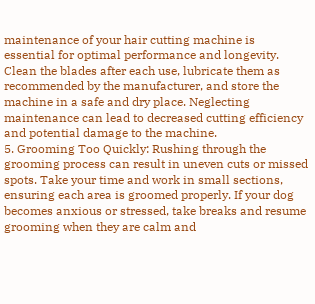maintenance of your hair cutting machine is essential for optimal performance and longevity. Clean the blades after each use, lubricate them as recommended by the manufacturer, and store the machine in a safe and dry place. Neglecting maintenance can lead to decreased cutting efficiency and potential damage to the machine.
5. Grooming Too Quickly: Rushing through the grooming process can result in uneven cuts or missed spots. Take your time and work in small sections, ensuring each area is groomed properly. If your dog becomes anxious or stressed, take breaks and resume grooming when they are calm and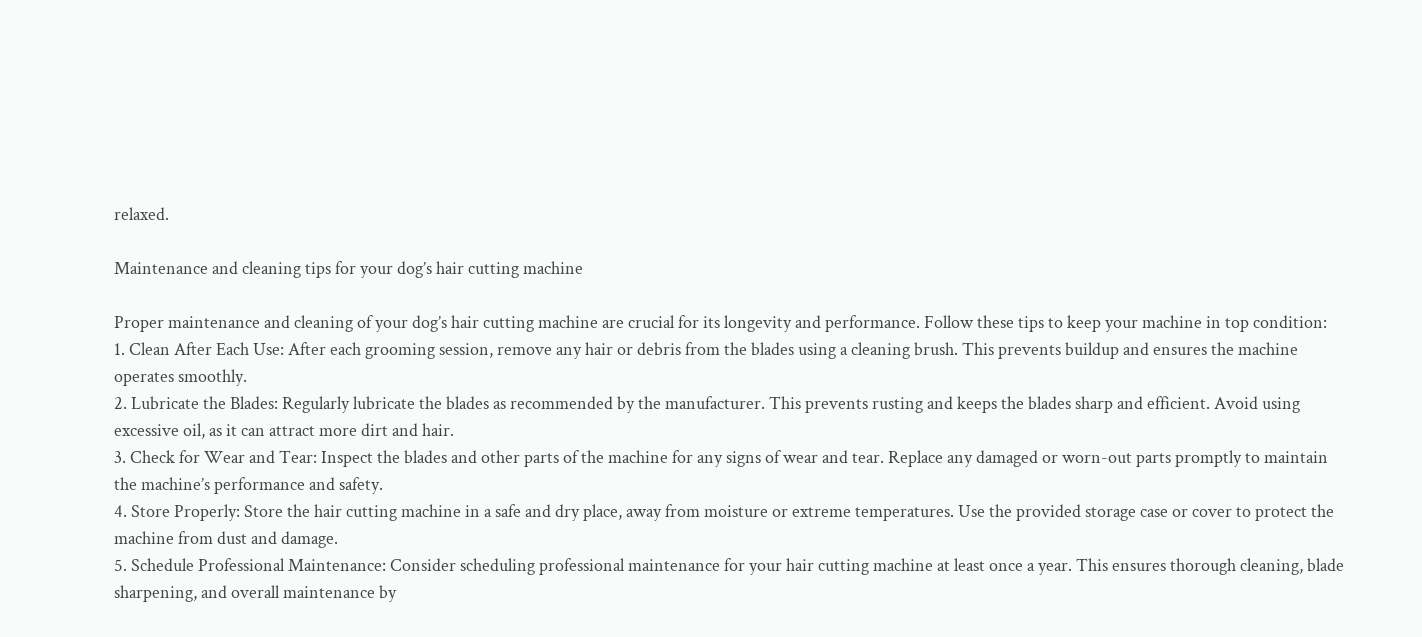relaxed.

Maintenance and cleaning tips for your dog’s hair cutting machine

Proper maintenance and cleaning of your dog’s hair cutting machine are crucial for its longevity and performance. Follow these tips to keep your machine in top condition:
1. Clean After Each Use: After each grooming session, remove any hair or debris from the blades using a cleaning brush. This prevents buildup and ensures the machine operates smoothly.
2. Lubricate the Blades: Regularly lubricate the blades as recommended by the manufacturer. This prevents rusting and keeps the blades sharp and efficient. Avoid using excessive oil, as it can attract more dirt and hair.
3. Check for Wear and Tear: Inspect the blades and other parts of the machine for any signs of wear and tear. Replace any damaged or worn-out parts promptly to maintain the machine’s performance and safety.
4. Store Properly: Store the hair cutting machine in a safe and dry place, away from moisture or extreme temperatures. Use the provided storage case or cover to protect the machine from dust and damage.
5. Schedule Professional Maintenance: Consider scheduling professional maintenance for your hair cutting machine at least once a year. This ensures thorough cleaning, blade sharpening, and overall maintenance by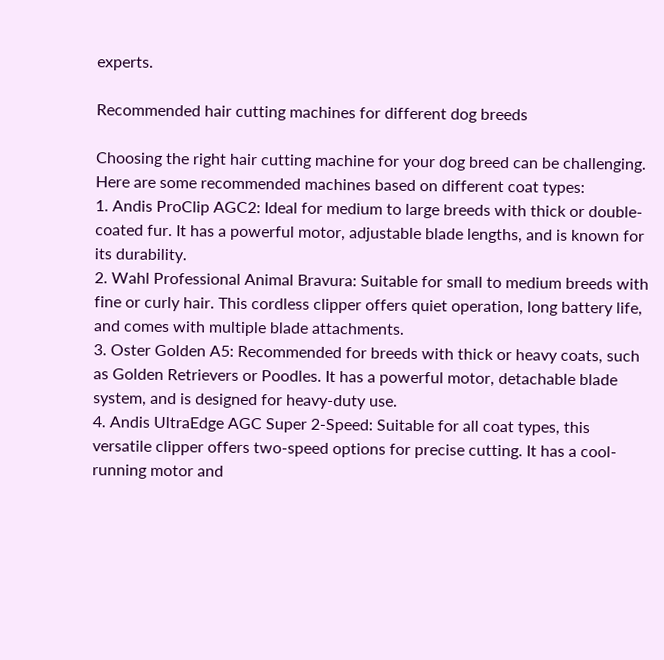experts.

Recommended hair cutting machines for different dog breeds

Choosing the right hair cutting machine for your dog breed can be challenging. Here are some recommended machines based on different coat types:
1. Andis ProClip AGC2: Ideal for medium to large breeds with thick or double-coated fur. It has a powerful motor, adjustable blade lengths, and is known for its durability.
2. Wahl Professional Animal Bravura: Suitable for small to medium breeds with fine or curly hair. This cordless clipper offers quiet operation, long battery life, and comes with multiple blade attachments.
3. Oster Golden A5: Recommended for breeds with thick or heavy coats, such as Golden Retrievers or Poodles. It has a powerful motor, detachable blade system, and is designed for heavy-duty use.
4. Andis UltraEdge AGC Super 2-Speed: Suitable for all coat types, this versatile clipper offers two-speed options for precise cutting. It has a cool-running motor and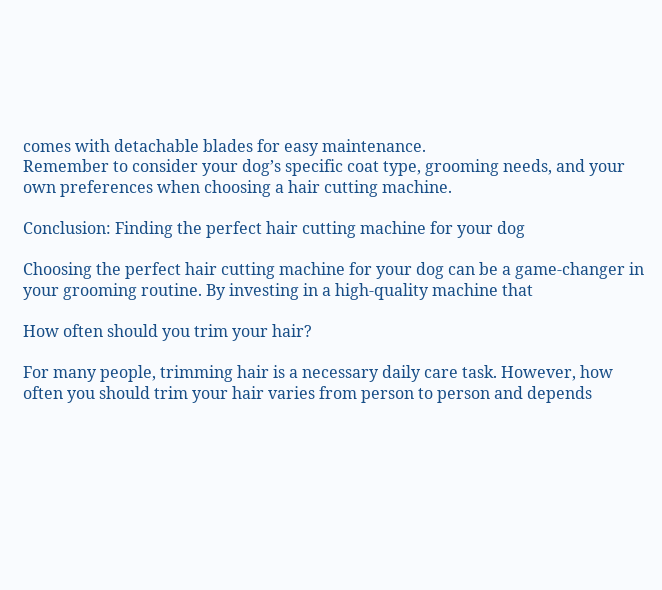comes with detachable blades for easy maintenance.
Remember to consider your dog’s specific coat type, grooming needs, and your own preferences when choosing a hair cutting machine.

Conclusion: Finding the perfect hair cutting machine for your dog

Choosing the perfect hair cutting machine for your dog can be a game-changer in your grooming routine. By investing in a high-quality machine that

How often should you trim your hair?

For many people, trimming hair is a necessary daily care task. However, how often you should trim your hair varies from person to person and depends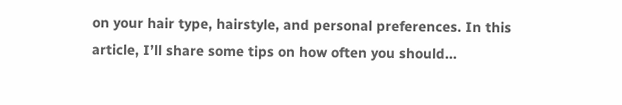on your hair type, hairstyle, and personal preferences. In this article, I’ll share some tips on how often you should...